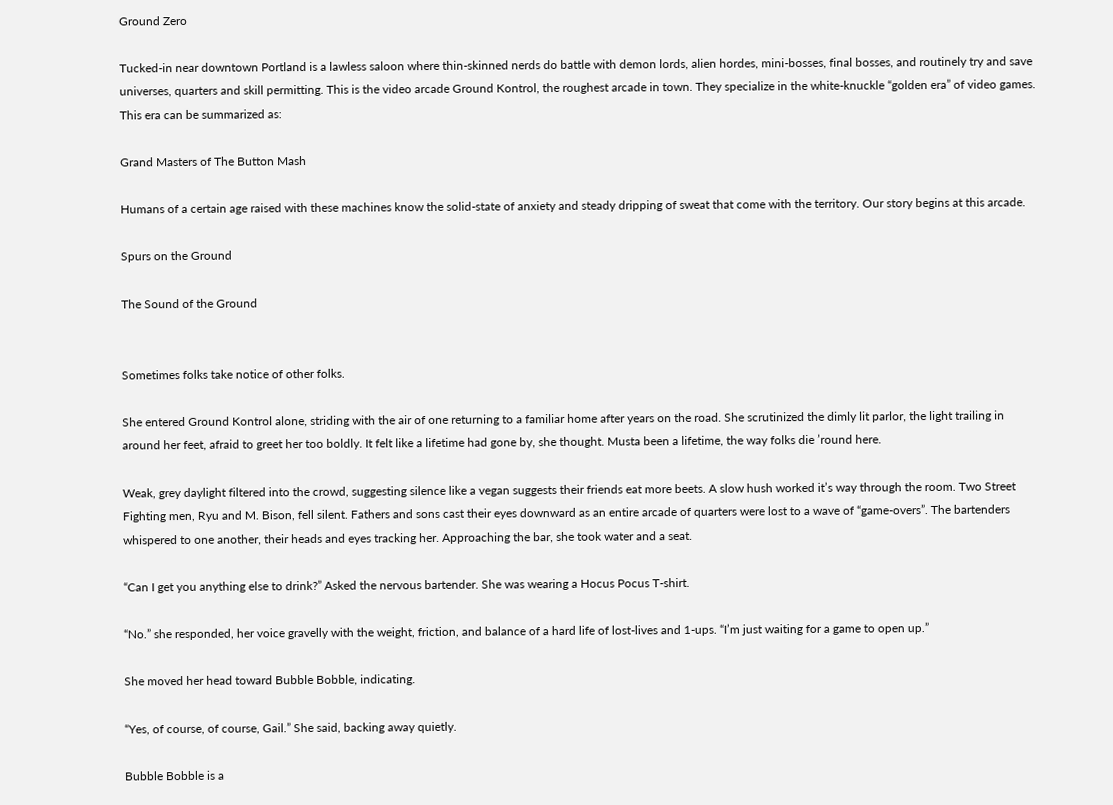Ground Zero

Tucked-in near downtown Portland is a lawless saloon where thin-skinned nerds do battle with demon lords, alien hordes, mini-bosses, final bosses, and routinely try and save universes, quarters and skill permitting. This is the video arcade Ground Kontrol, the roughest arcade in town. They specialize in the white-knuckle “golden era” of video games. This era can be summarized as:

Grand Masters of The Button Mash

Humans of a certain age raised with these machines know the solid-state of anxiety and steady dripping of sweat that come with the territory. Our story begins at this arcade.

Spurs on the Ground

The Sound of the Ground


Sometimes folks take notice of other folks.

She entered Ground Kontrol alone, striding with the air of one returning to a familiar home after years on the road. She scrutinized the dimly lit parlor, the light trailing in around her feet, afraid to greet her too boldly. It felt like a lifetime had gone by, she thought. Musta been a lifetime, the way folks die ’round here.

Weak, grey daylight filtered into the crowd, suggesting silence like a vegan suggests their friends eat more beets. A slow hush worked it’s way through the room. Two Street Fighting men, Ryu and M. Bison, fell silent. Fathers and sons cast their eyes downward as an entire arcade of quarters were lost to a wave of “game-overs”. The bartenders whispered to one another, their heads and eyes tracking her. Approaching the bar, she took water and a seat.

“Can I get you anything else to drink?” Asked the nervous bartender. She was wearing a Hocus Pocus T-shirt.

“No.” she responded, her voice gravelly with the weight, friction, and balance of a hard life of lost-lives and 1-ups. “I’m just waiting for a game to open up.”

She moved her head toward Bubble Bobble, indicating.

“Yes, of course, of course, Gail.” She said, backing away quietly.

Bubble Bobble is a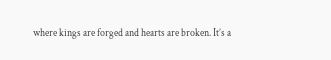where kings are forged and hearts are broken. It’s a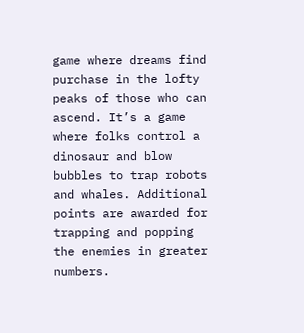game where dreams find purchase in the lofty peaks of those who can ascend. It’s a game where folks control a dinosaur and blow bubbles to trap robots and whales. Additional points are awarded for trapping and popping the enemies in greater numbers.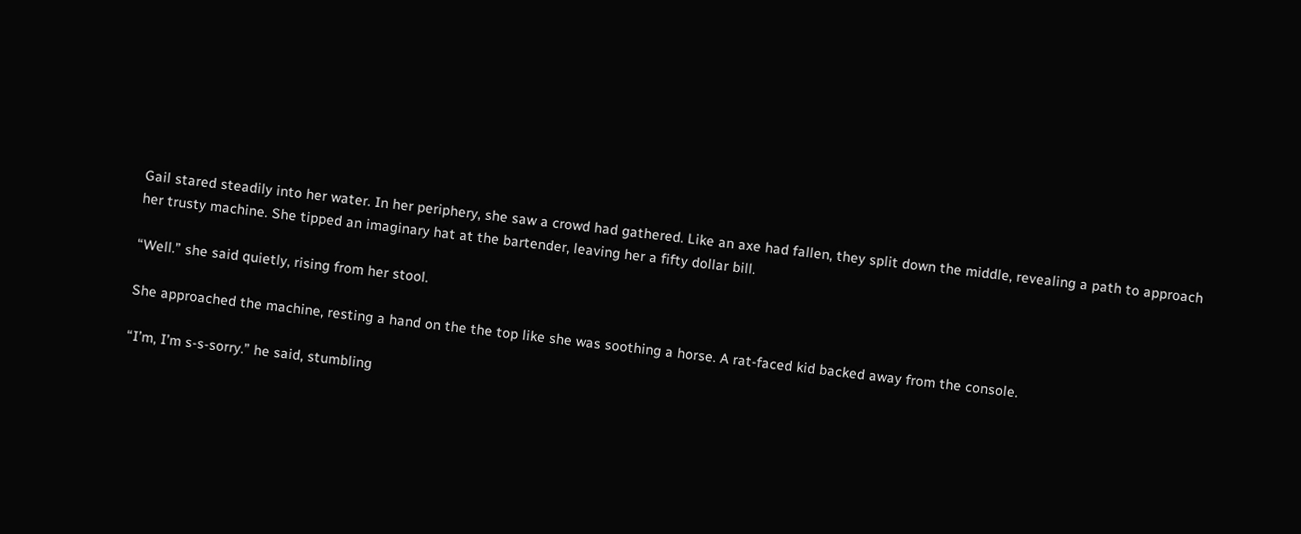Gail stared steadily into her water. In her periphery, she saw a crowd had gathered. Like an axe had fallen, they split down the middle, revealing a path to approach her trusty machine. She tipped an imaginary hat at the bartender, leaving her a fifty dollar bill.

“Well.” she said quietly, rising from her stool.

She approached the machine, resting a hand on the the top like she was soothing a horse. A rat-faced kid backed away from the console.

“I’m, I’m s-s-sorry.” he said, stumbling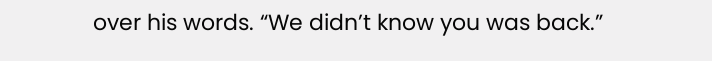over his words. “We didn’t know you was back.”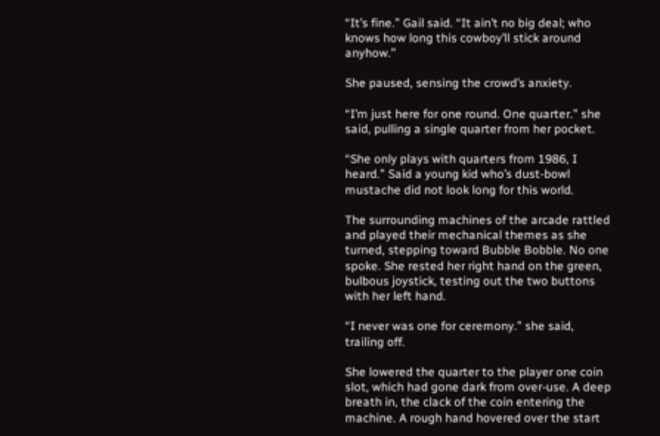“It’s fine.” Gail said. “It ain’t no big deal; who knows how long this cowboy’ll stick around anyhow.”

She paused, sensing the crowd’s anxiety.

“I’m just here for one round. One quarter.” she said, pulling a single quarter from her pocket.

“She only plays with quarters from 1986, I heard.” Said a young kid who’s dust-bowl mustache did not look long for this world.

The surrounding machines of the arcade rattled and played their mechanical themes as she turned, stepping toward Bubble Bobble. No one spoke. She rested her right hand on the green, bulbous joystick, testing out the two buttons with her left hand.

“I never was one for ceremony.” she said, trailing off.

She lowered the quarter to the player one coin slot, which had gone dark from over-use. A deep breath in, the clack of the coin entering the machine. A rough hand hovered over the start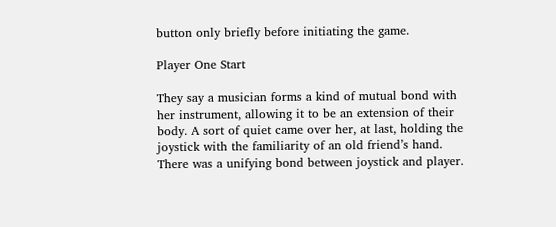button only briefly before initiating the game.

Player One Start

They say a musician forms a kind of mutual bond with her instrument, allowing it to be an extension of their body. A sort of quiet came over her, at last, holding the joystick with the familiarity of an old friend’s hand. There was a unifying bond between joystick and player.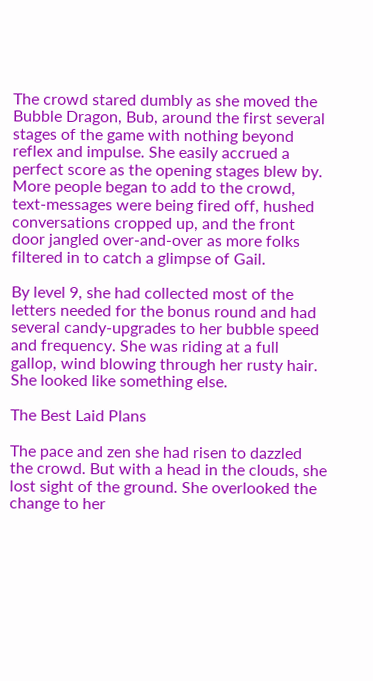The crowd stared dumbly as she moved the Bubble Dragon, Bub, around the first several stages of the game with nothing beyond reflex and impulse. She easily accrued a perfect score as the opening stages blew by. More people began to add to the crowd, text-messages were being fired off, hushed conversations cropped up, and the front door jangled over-and-over as more folks filtered in to catch a glimpse of Gail.

By level 9, she had collected most of the letters needed for the bonus round and had several candy-upgrades to her bubble speed and frequency. She was riding at a full gallop, wind blowing through her rusty hair. She looked like something else.

The Best Laid Plans

The pace and zen she had risen to dazzled the crowd. But with a head in the clouds, she lost sight of the ground. She overlooked the change to her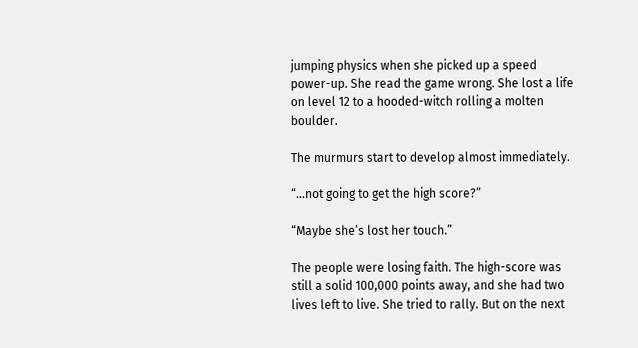jumping physics when she picked up a speed power-up. She read the game wrong. She lost a life on level 12 to a hooded-witch rolling a molten boulder.

The murmurs start to develop almost immediately.

“…not going to get the high score?”

“Maybe she’s lost her touch.”

The people were losing faith. The high-score was still a solid 100,000 points away, and she had two lives left to live. She tried to rally. But on the next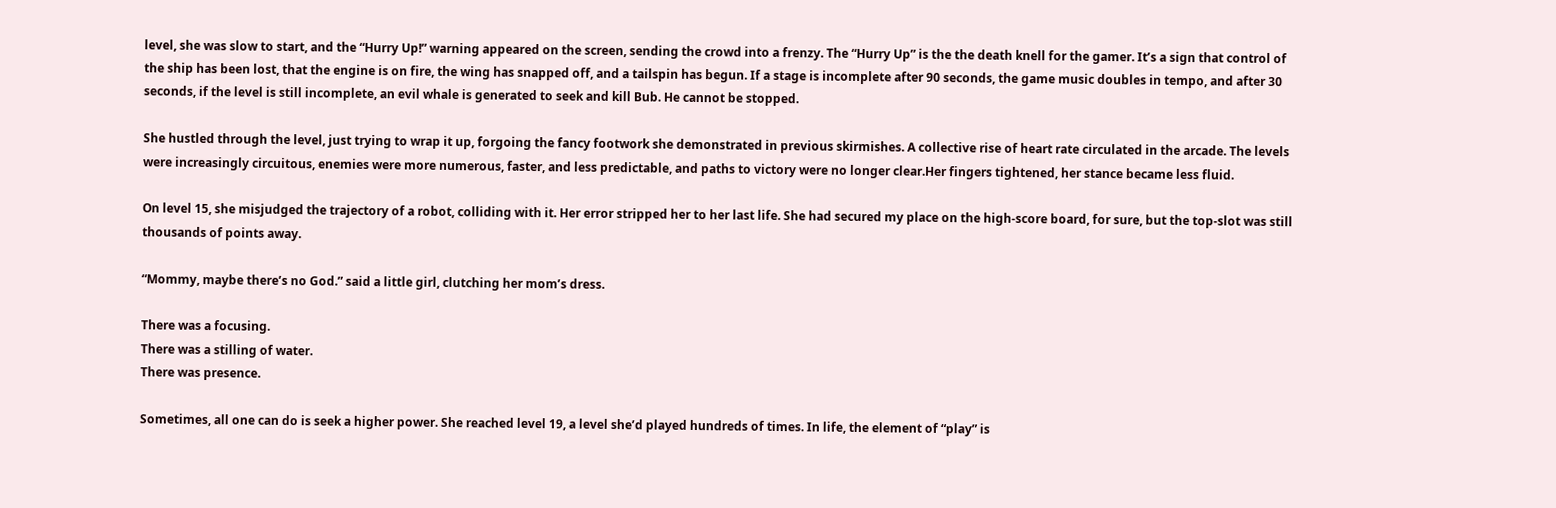level, she was slow to start, and the “Hurry Up!” warning appeared on the screen, sending the crowd into a frenzy. The “Hurry Up” is the the death knell for the gamer. It’s a sign that control of the ship has been lost, that the engine is on fire, the wing has snapped off, and a tailspin has begun. If a stage is incomplete after 90 seconds, the game music doubles in tempo, and after 30 seconds, if the level is still incomplete, an evil whale is generated to seek and kill Bub. He cannot be stopped.

She hustled through the level, just trying to wrap it up, forgoing the fancy footwork she demonstrated in previous skirmishes. A collective rise of heart rate circulated in the arcade. The levels were increasingly circuitous, enemies were more numerous, faster, and less predictable, and paths to victory were no longer clear.Her fingers tightened, her stance became less fluid.

On level 15, she misjudged the trajectory of a robot, colliding with it. Her error stripped her to her last life. She had secured my place on the high-score board, for sure, but the top-slot was still thousands of points away.

“Mommy, maybe there’s no God.” said a little girl, clutching her mom’s dress.

There was a focusing.
There was a stilling of water.
There was presence.

Sometimes, all one can do is seek a higher power. She reached level 19, a level she’d played hundreds of times. In life, the element of “play” is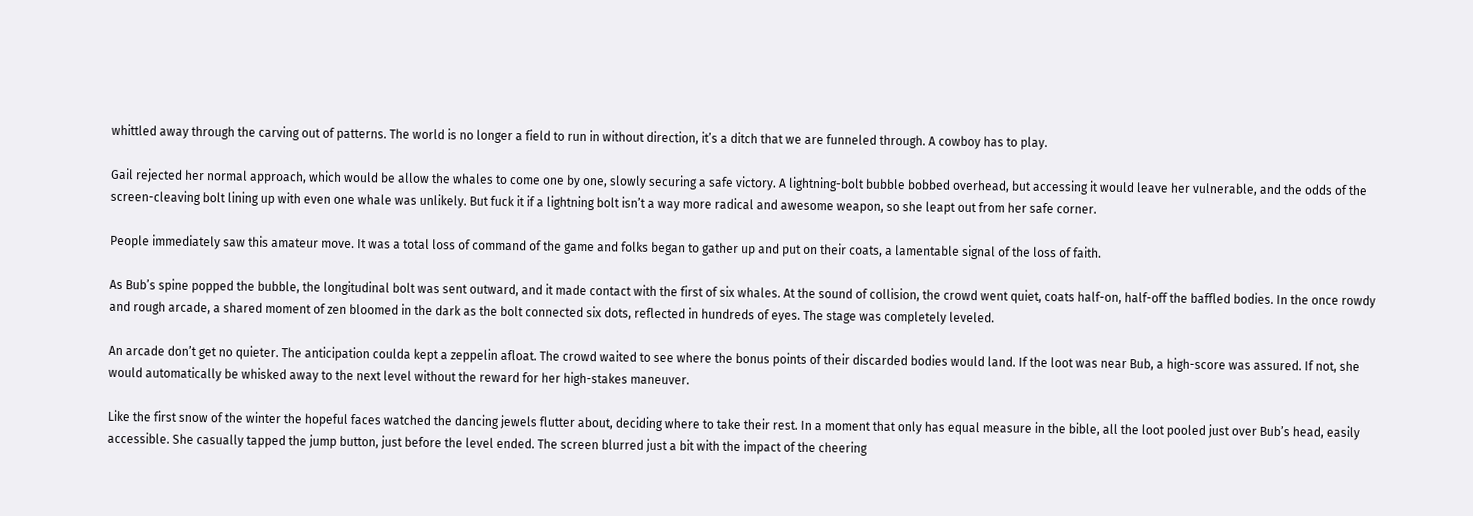whittled away through the carving out of patterns. The world is no longer a field to run in without direction, it’s a ditch that we are funneled through. A cowboy has to play.

Gail rejected her normal approach, which would be allow the whales to come one by one, slowly securing a safe victory. A lightning-bolt bubble bobbed overhead, but accessing it would leave her vulnerable, and the odds of the screen-cleaving bolt lining up with even one whale was unlikely. But fuck it if a lightning bolt isn’t a way more radical and awesome weapon, so she leapt out from her safe corner.

People immediately saw this amateur move. It was a total loss of command of the game and folks began to gather up and put on their coats, a lamentable signal of the loss of faith.

As Bub’s spine popped the bubble, the longitudinal bolt was sent outward, and it made contact with the first of six whales. At the sound of collision, the crowd went quiet, coats half-on, half-off the baffled bodies. In the once rowdy and rough arcade, a shared moment of zen bloomed in the dark as the bolt connected six dots, reflected in hundreds of eyes. The stage was completely leveled.

An arcade don’t get no quieter. The anticipation coulda kept a zeppelin afloat. The crowd waited to see where the bonus points of their discarded bodies would land. If the loot was near Bub, a high-score was assured. If not, she would automatically be whisked away to the next level without the reward for her high-stakes maneuver.

Like the first snow of the winter the hopeful faces watched the dancing jewels flutter about, deciding where to take their rest. In a moment that only has equal measure in the bible, all the loot pooled just over Bub’s head, easily accessible. She casually tapped the jump button, just before the level ended. The screen blurred just a bit with the impact of the cheering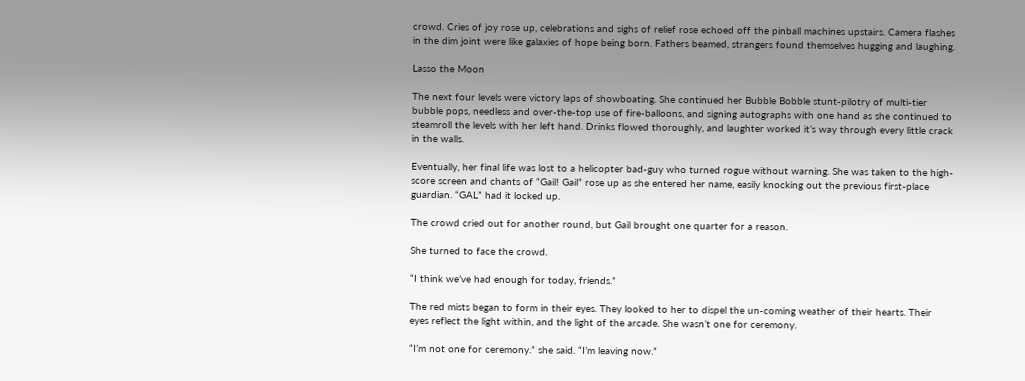crowd. Cries of joy rose up, celebrations and sighs of relief rose echoed off the pinball machines upstairs. Camera flashes in the dim joint were like galaxies of hope being born. Fathers beamed, strangers found themselves hugging and laughing.

Lasso the Moon

The next four levels were victory laps of showboating. She continued her Bubble Bobble stunt-pilotry of multi-tier bubble pops, needless and over-the-top use of fire-balloons, and signing autographs with one hand as she continued to steamroll the levels with her left hand. Drinks flowed thoroughly, and laughter worked it’s way through every little crack in the walls.

Eventually, her final life was lost to a helicopter bad-guy who turned rogue without warning. She was taken to the high-score screen and chants of “Gail! Gail” rose up as she entered her name, easily knocking out the previous first-place guardian. “GAL” had it locked up.

The crowd cried out for another round, but Gail brought one quarter for a reason.

She turned to face the crowd.

“I think we’ve had enough for today, friends.”

The red mists began to form in their eyes. They looked to her to dispel the un-coming weather of their hearts. Their eyes reflect the light within, and the light of the arcade. She wasn’t one for ceremony.

“I’m not one for ceremony.” she said. “I’m leaving now.”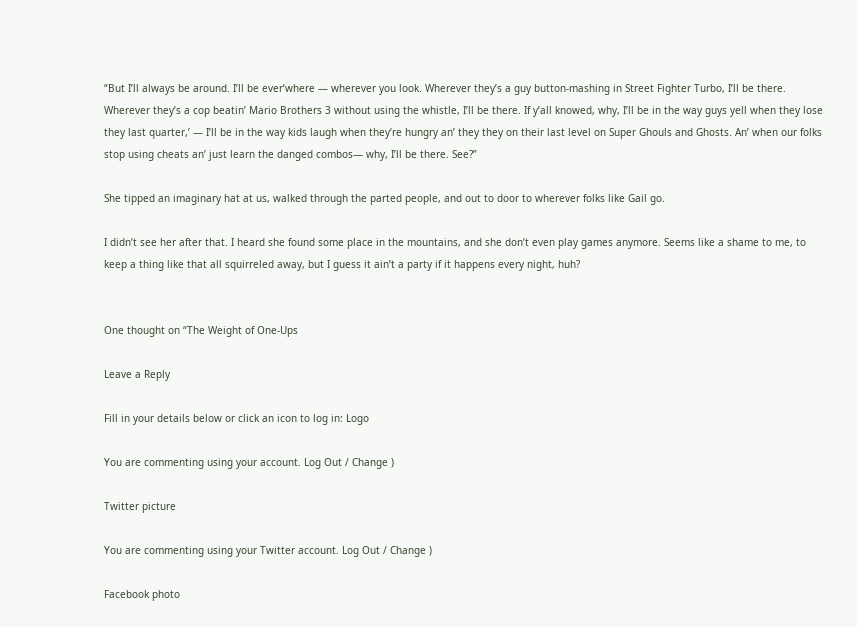“But I’ll always be around. I’ll be ever’where — wherever you look. Wherever they’s a guy button-mashing in Street Fighter Turbo, I’ll be there. Wherever they’s a cop beatin’ Mario Brothers 3 without using the whistle, I’ll be there. If y’all knowed, why, I’ll be in the way guys yell when they lose they last quarter,’ — I’ll be in the way kids laugh when they’re hungry an’ they they on their last level on Super Ghouls and Ghosts. An’ when our folks stop using cheats an’ just learn the danged combos— why, I’ll be there. See?”

She tipped an imaginary hat at us, walked through the parted people, and out to door to wherever folks like Gail go.

I didn’t see her after that. I heard she found some place in the mountains, and she don’t even play games anymore. Seems like a shame to me, to keep a thing like that all squirreled away, but I guess it ain’t a party if it happens every night, huh?


One thought on “The Weight of One-Ups

Leave a Reply

Fill in your details below or click an icon to log in: Logo

You are commenting using your account. Log Out / Change )

Twitter picture

You are commenting using your Twitter account. Log Out / Change )

Facebook photo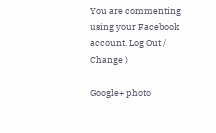You are commenting using your Facebook account. Log Out / Change )

Google+ photo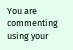You are commenting using your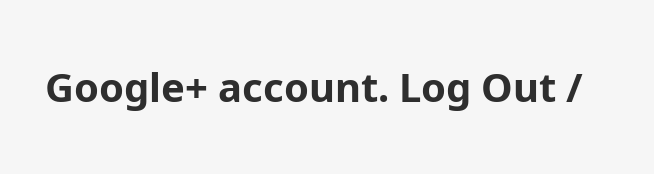Google+ account. Log Out /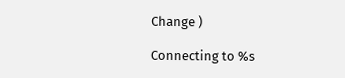Change )

Connecting to %s